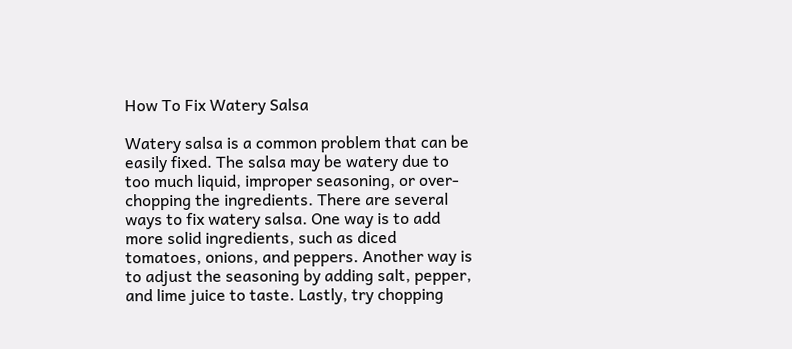How To Fix Watery Salsa

Watery salsa is a common problem that can be easily fixed. The salsa may be watery due to too much liquid, improper seasoning, or over-chopping the ingredients. There are several ways to fix watery salsa. One way is to add more solid ingredients, such as diced tomatoes, onions, and peppers. Another way is to adjust the seasoning by adding salt, pepper, and lime juice to taste. Lastly, try chopping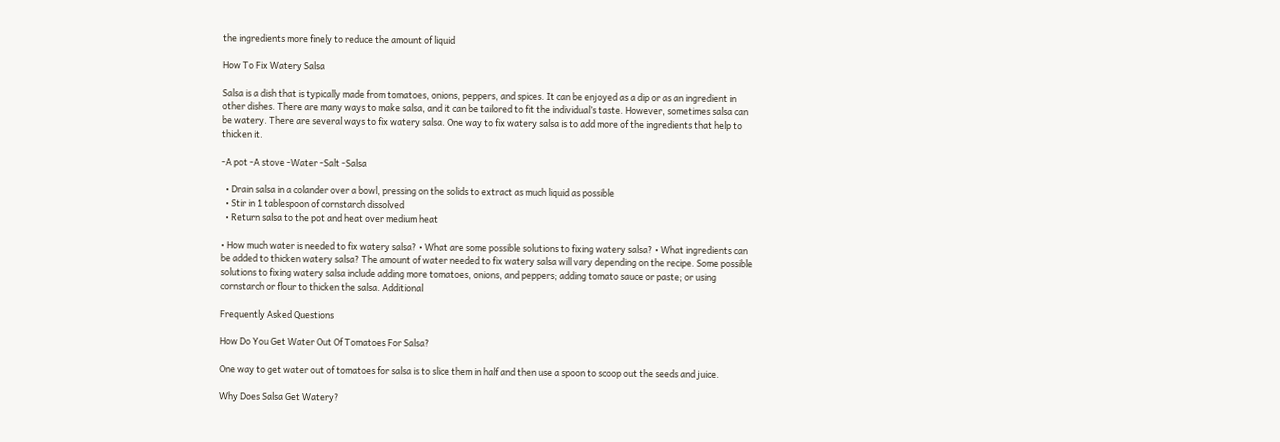the ingredients more finely to reduce the amount of liquid

How To Fix Watery Salsa

Salsa is a dish that is typically made from tomatoes, onions, peppers, and spices. It can be enjoyed as a dip or as an ingredient in other dishes. There are many ways to make salsa, and it can be tailored to fit the individual’s taste. However, sometimes salsa can be watery. There are several ways to fix watery salsa. One way to fix watery salsa is to add more of the ingredients that help to thicken it.

-A pot -A stove -Water -Salt -Salsa

  • Drain salsa in a colander over a bowl, pressing on the solids to extract as much liquid as possible
  • Stir in 1 tablespoon of cornstarch dissolved
  • Return salsa to the pot and heat over medium heat

• How much water is needed to fix watery salsa? • What are some possible solutions to fixing watery salsa? • What ingredients can be added to thicken watery salsa? The amount of water needed to fix watery salsa will vary depending on the recipe. Some possible solutions to fixing watery salsa include adding more tomatoes, onions, and peppers; adding tomato sauce or paste; or using cornstarch or flour to thicken the salsa. Additional

Frequently Asked Questions

How Do You Get Water Out Of Tomatoes For Salsa?

One way to get water out of tomatoes for salsa is to slice them in half and then use a spoon to scoop out the seeds and juice.

Why Does Salsa Get Watery?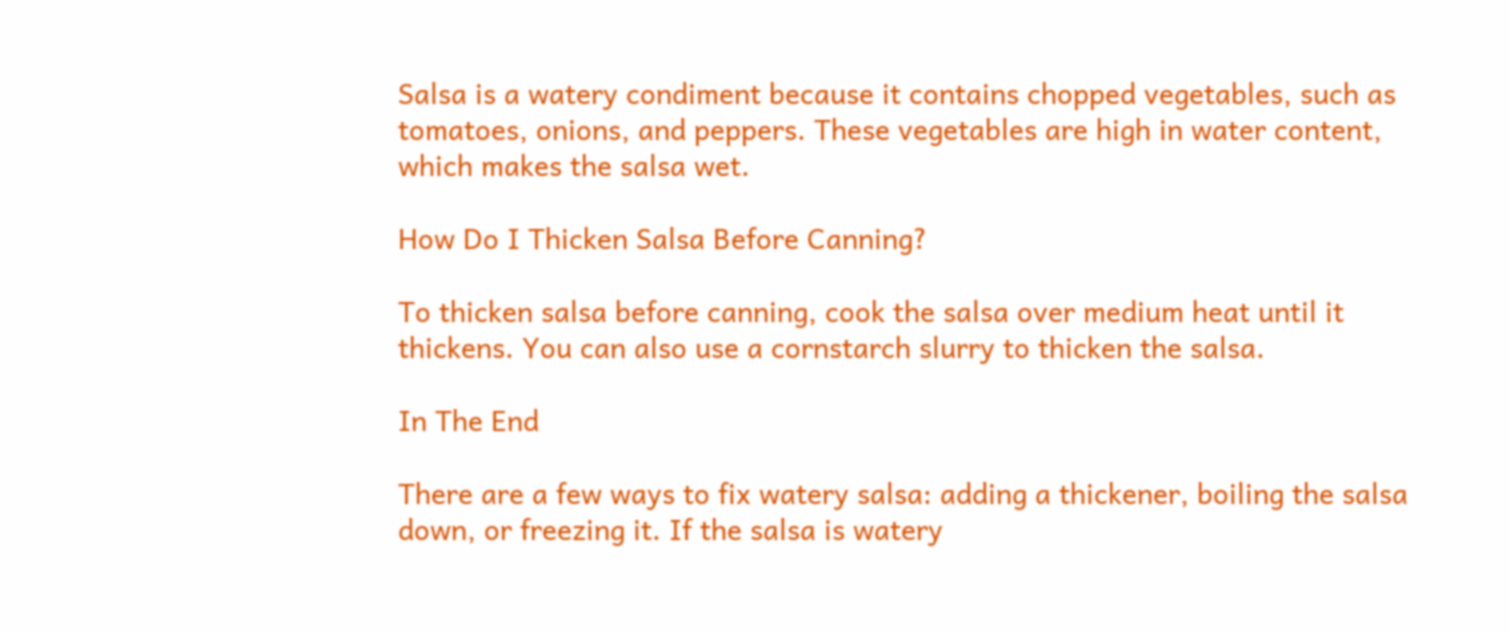Salsa is a watery condiment because it contains chopped vegetables, such as tomatoes, onions, and peppers. These vegetables are high in water content, which makes the salsa wet.

How Do I Thicken Salsa Before Canning?

To thicken salsa before canning, cook the salsa over medium heat until it thickens. You can also use a cornstarch slurry to thicken the salsa.

In The End

There are a few ways to fix watery salsa: adding a thickener, boiling the salsa down, or freezing it. If the salsa is watery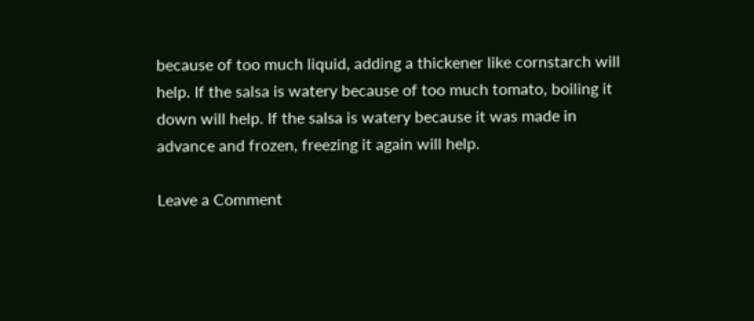because of too much liquid, adding a thickener like cornstarch will help. If the salsa is watery because of too much tomato, boiling it down will help. If the salsa is watery because it was made in advance and frozen, freezing it again will help.

Leave a Comment